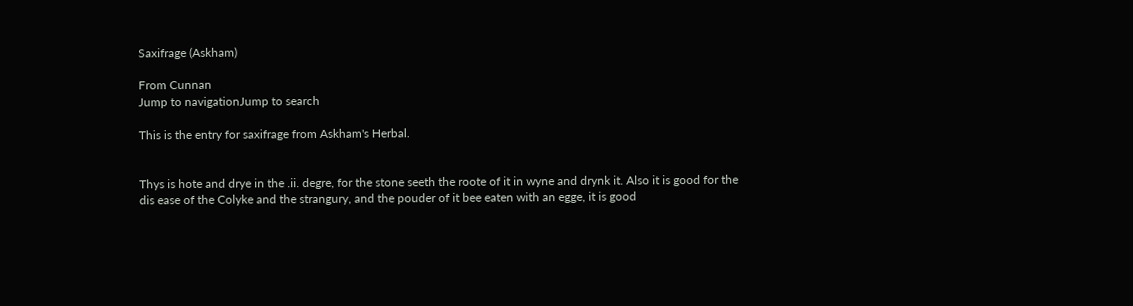Saxifrage (Askham)

From Cunnan
Jump to navigationJump to search

This is the entry for saxifrage from Askham's Herbal.


Thys is hote and drye in the .ii. degre, for the stone seeth the roote of it in wyne and drynk it. Also it is good for the dis ease of the Colyke and the strangury, and the pouder of it bee eaten with an egge, it is good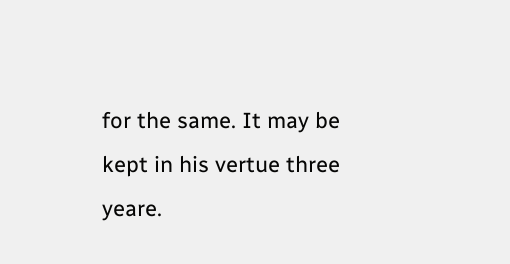for the same. It may be kept in his vertue three yeare.